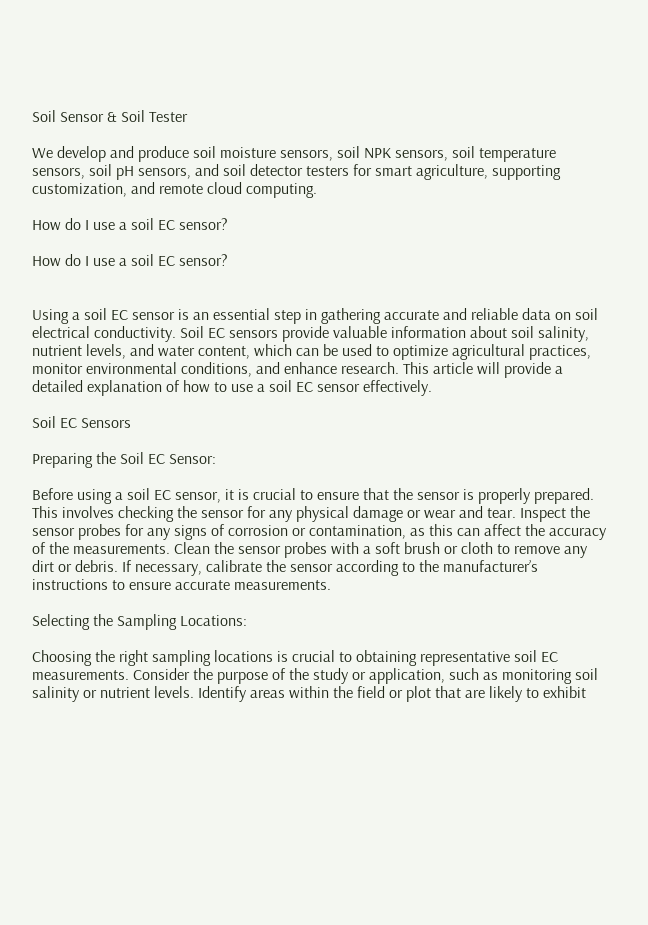Soil Sensor & Soil Tester

We develop and produce soil moisture sensors, soil NPK sensors, soil temperature sensors, soil pH sensors, and soil detector testers for smart agriculture, supporting customization, and remote cloud computing.

How do I use a soil EC sensor?

How do I use a soil EC sensor?


Using a soil EC sensor is an essential step in gathering accurate and reliable data on soil electrical conductivity. Soil EC sensors provide valuable information about soil salinity, nutrient levels, and water content, which can be used to optimize agricultural practices, monitor environmental conditions, and enhance research. This article will provide a detailed explanation of how to use a soil EC sensor effectively.

Soil EC Sensors

Preparing the Soil EC Sensor:

Before using a soil EC sensor, it is crucial to ensure that the sensor is properly prepared. This involves checking the sensor for any physical damage or wear and tear. Inspect the sensor probes for any signs of corrosion or contamination, as this can affect the accuracy of the measurements. Clean the sensor probes with a soft brush or cloth to remove any dirt or debris. If necessary, calibrate the sensor according to the manufacturer’s instructions to ensure accurate measurements.

Selecting the Sampling Locations:

Choosing the right sampling locations is crucial to obtaining representative soil EC measurements. Consider the purpose of the study or application, such as monitoring soil salinity or nutrient levels. Identify areas within the field or plot that are likely to exhibit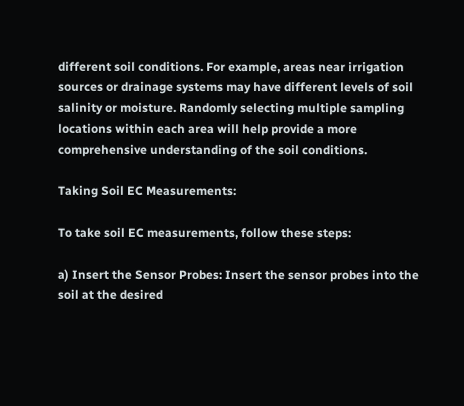different soil conditions. For example, areas near irrigation sources or drainage systems may have different levels of soil salinity or moisture. Randomly selecting multiple sampling locations within each area will help provide a more comprehensive understanding of the soil conditions.

Taking Soil EC Measurements:

To take soil EC measurements, follow these steps:

a) Insert the Sensor Probes: Insert the sensor probes into the soil at the desired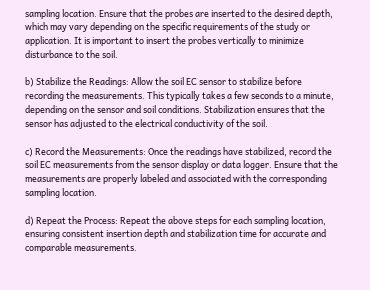sampling location. Ensure that the probes are inserted to the desired depth, which may vary depending on the specific requirements of the study or application. It is important to insert the probes vertically to minimize disturbance to the soil.

b) Stabilize the Readings: Allow the soil EC sensor to stabilize before recording the measurements. This typically takes a few seconds to a minute, depending on the sensor and soil conditions. Stabilization ensures that the sensor has adjusted to the electrical conductivity of the soil.

c) Record the Measurements: Once the readings have stabilized, record the soil EC measurements from the sensor display or data logger. Ensure that the measurements are properly labeled and associated with the corresponding sampling location.

d) Repeat the Process: Repeat the above steps for each sampling location, ensuring consistent insertion depth and stabilization time for accurate and comparable measurements.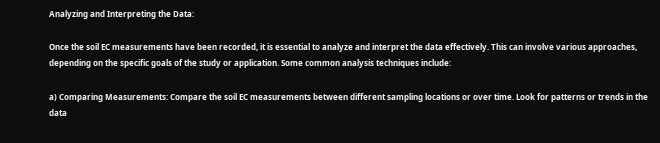Analyzing and Interpreting the Data:

Once the soil EC measurements have been recorded, it is essential to analyze and interpret the data effectively. This can involve various approaches, depending on the specific goals of the study or application. Some common analysis techniques include:

a) Comparing Measurements: Compare the soil EC measurements between different sampling locations or over time. Look for patterns or trends in the data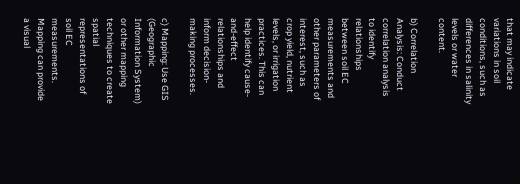that may indicate variations in soil conditions, such as differences in salinity levels or water content.

b) Correlation Analysis: Conduct correlation analysis to identify relationships between soil EC measurements and other parameters of interest, such as crop yield, nutrient levels, or irrigation practices. This can help identify cause-and-effect relationships and inform decision-making processes.

c) Mapping: Use GIS (Geographic Information System) or other mapping techniques to create spatial representations of soil EC measurements. Mapping can provide a visual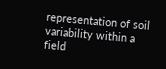representation of soil variability within a field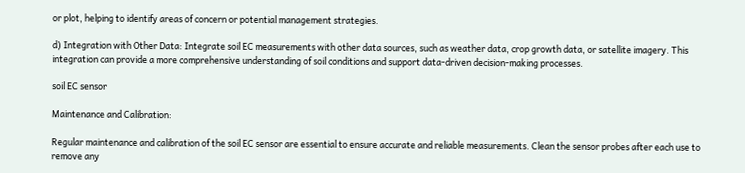or plot, helping to identify areas of concern or potential management strategies.

d) Integration with Other Data: Integrate soil EC measurements with other data sources, such as weather data, crop growth data, or satellite imagery. This integration can provide a more comprehensive understanding of soil conditions and support data-driven decision-making processes.

soil EC sensor

Maintenance and Calibration:

Regular maintenance and calibration of the soil EC sensor are essential to ensure accurate and reliable measurements. Clean the sensor probes after each use to remove any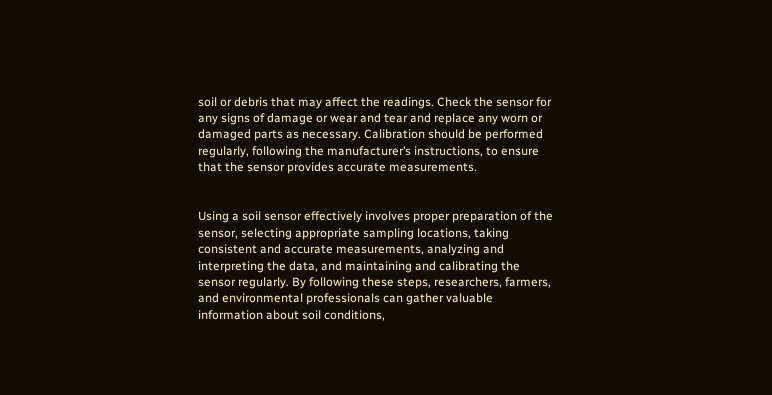soil or debris that may affect the readings. Check the sensor for any signs of damage or wear and tear and replace any worn or damaged parts as necessary. Calibration should be performed regularly, following the manufacturer’s instructions, to ensure that the sensor provides accurate measurements.


Using a soil sensor effectively involves proper preparation of the sensor, selecting appropriate sampling locations, taking consistent and accurate measurements, analyzing and interpreting the data, and maintaining and calibrating the sensor regularly. By following these steps, researchers, farmers, and environmental professionals can gather valuable information about soil conditions,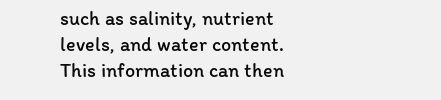such as salinity, nutrient levels, and water content. This information can then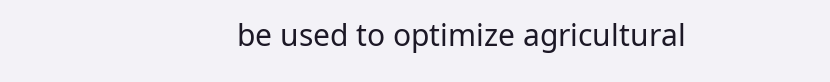be used to optimize agricultural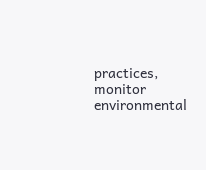practices, monitor environmental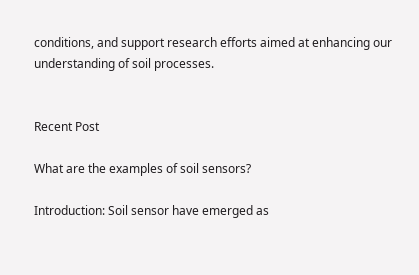conditions, and support research efforts aimed at enhancing our understanding of soil processes.


Recent Post

What are the examples of soil sensors?

Introduction: Soil sensor have emerged as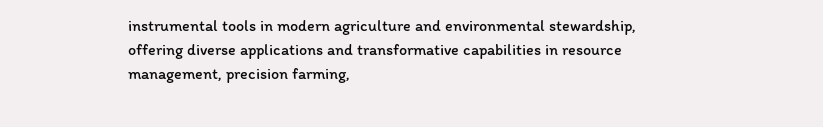instrumental tools in modern agriculture and environmental stewardship, offering diverse applications and transformative capabilities in resource management, precision farming,